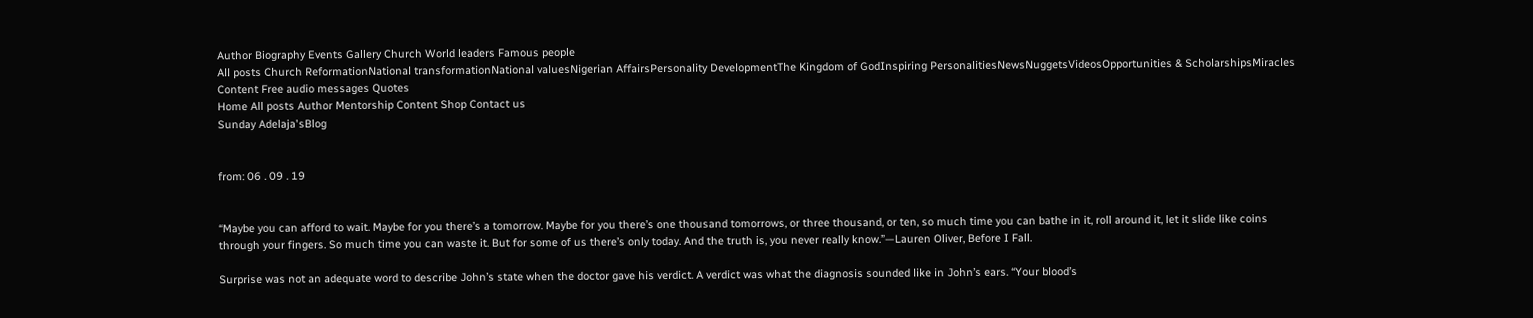Author Biography Events Gallery Church World leaders Famous people
All posts Church ReformationNational transformationNational valuesNigerian AffairsPersonality DevelopmentThe Kingdom of GodInspiring PersonalitiesNewsNuggetsVideosOpportunities & ScholarshipsMiracles
Content Free audio messages Quotes
Home All posts Author Mentorship Content Shop Contact us
Sunday Adelaja'sBlog


from: 06 . 09 . 19


“Maybe you can afford to wait. Maybe for you there’s a tomorrow. Maybe for you there’s one thousand tomorrows, or three thousand, or ten, so much time you can bathe in it, roll around it, let it slide like coins through your fingers. So much time you can waste it. But for some of us there’s only today. And the truth is, you never really know.”—Lauren Oliver, Before I Fall.

Surprise was not an adequate word to describe John’s state when the doctor gave his verdict. A verdict was what the diagnosis sounded like in John’s ears. “Your blood’s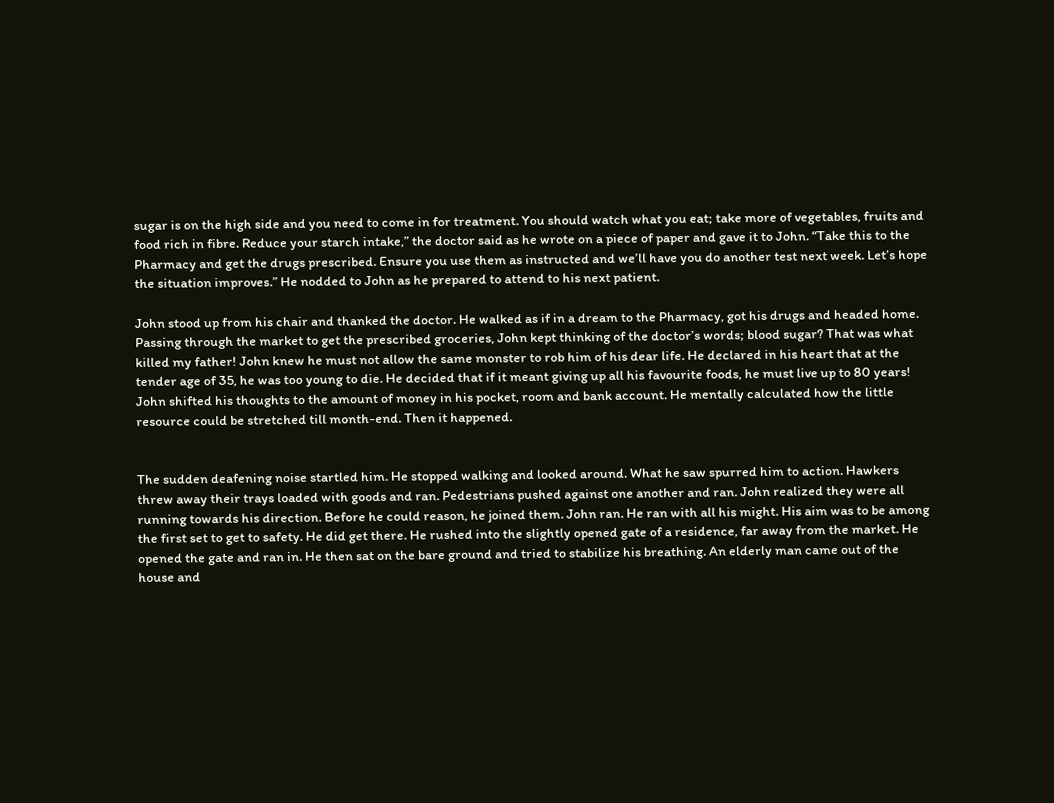sugar is on the high side and you need to come in for treatment. You should watch what you eat; take more of vegetables, fruits and food rich in fibre. Reduce your starch intake,” the doctor said as he wrote on a piece of paper and gave it to John. “Take this to the Pharmacy and get the drugs prescribed. Ensure you use them as instructed and we’ll have you do another test next week. Let’s hope the situation improves.” He nodded to John as he prepared to attend to his next patient.

John stood up from his chair and thanked the doctor. He walked as if in a dream to the Pharmacy, got his drugs and headed home. Passing through the market to get the prescribed groceries, John kept thinking of the doctor’s words; blood sugar? That was what killed my father! John knew he must not allow the same monster to rob him of his dear life. He declared in his heart that at the tender age of 35, he was too young to die. He decided that if it meant giving up all his favourite foods, he must live up to 80 years! John shifted his thoughts to the amount of money in his pocket, room and bank account. He mentally calculated how the little resource could be stretched till month-end. Then it happened.


The sudden deafening noise startled him. He stopped walking and looked around. What he saw spurred him to action. Hawkers threw away their trays loaded with goods and ran. Pedestrians pushed against one another and ran. John realized they were all running towards his direction. Before he could reason, he joined them. John ran. He ran with all his might. His aim was to be among the first set to get to safety. He did get there. He rushed into the slightly opened gate of a residence, far away from the market. He opened the gate and ran in. He then sat on the bare ground and tried to stabilize his breathing. An elderly man came out of the house and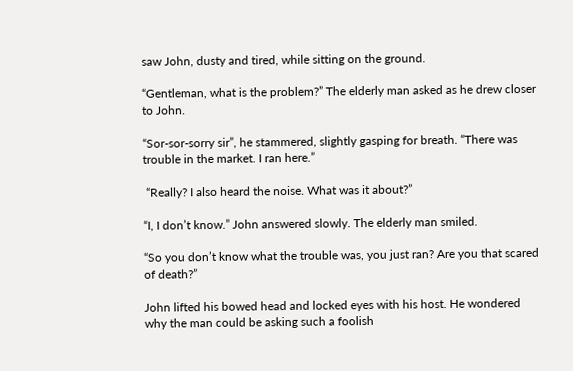saw John, dusty and tired, while sitting on the ground.

“Gentleman, what is the problem?” The elderly man asked as he drew closer to John.

“Sor-sor-sorry sir”, he stammered, slightly gasping for breath. “There was trouble in the market. I ran here.”

 “Really? I also heard the noise. What was it about?”

“I, I don’t know.” John answered slowly. The elderly man smiled.

“So you don’t know what the trouble was, you just ran? Are you that scared of death?”

John lifted his bowed head and locked eyes with his host. He wondered why the man could be asking such a foolish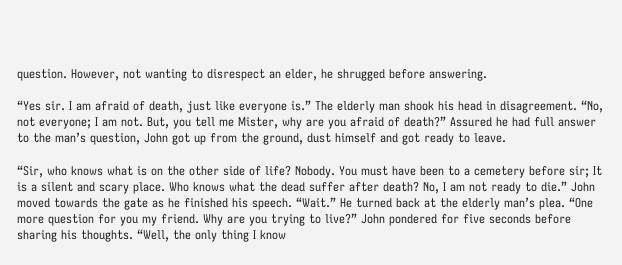question. However, not wanting to disrespect an elder, he shrugged before answering.

“Yes sir. I am afraid of death, just like everyone is.” The elderly man shook his head in disagreement. “No, not everyone; I am not. But, you tell me Mister, why are you afraid of death?” Assured he had full answer to the man’s question, John got up from the ground, dust himself and got ready to leave.

“Sir, who knows what is on the other side of life? Nobody. You must have been to a cemetery before sir; It is a silent and scary place. Who knows what the dead suffer after death? No, I am not ready to die.” John moved towards the gate as he finished his speech. “Wait.” He turned back at the elderly man’s plea. “One more question for you my friend. Why are you trying to live?” John pondered for five seconds before sharing his thoughts. “Well, the only thing I know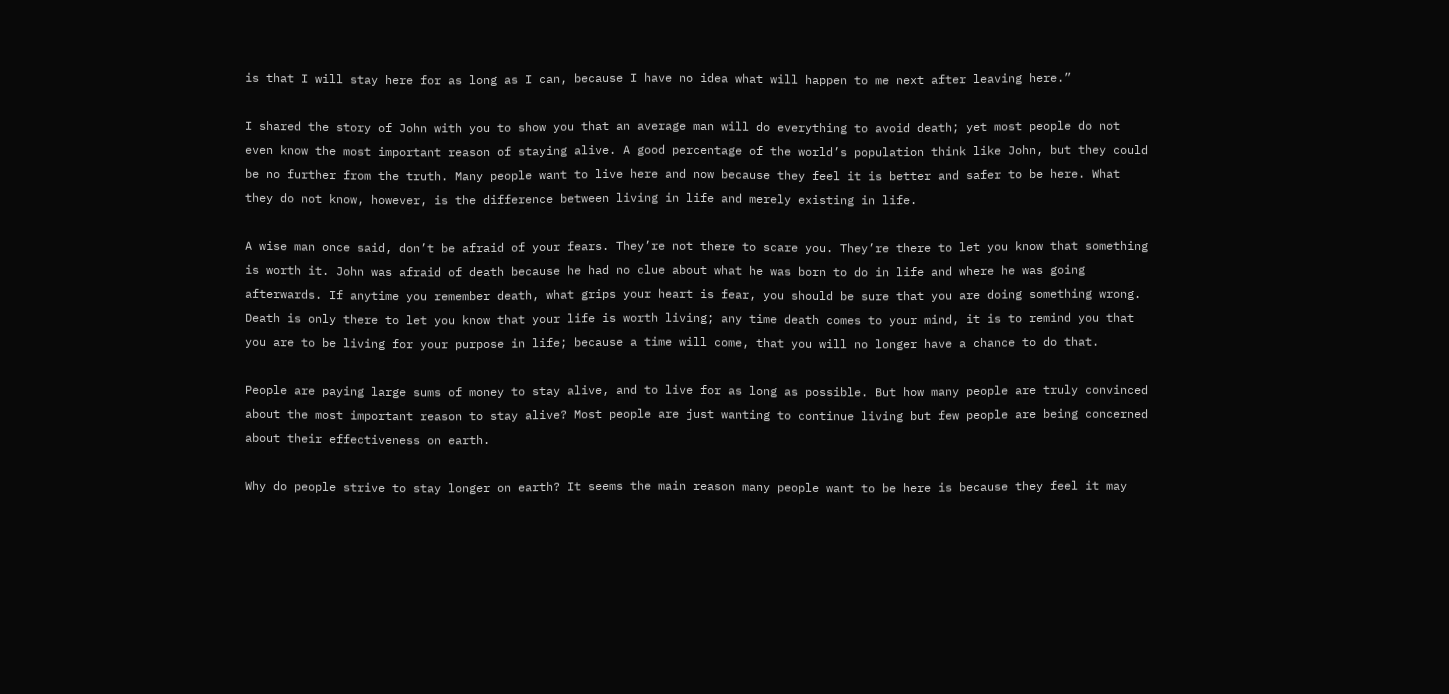is that I will stay here for as long as I can, because I have no idea what will happen to me next after leaving here.”

I shared the story of John with you to show you that an average man will do everything to avoid death; yet most people do not even know the most important reason of staying alive. A good percentage of the world’s population think like John, but they could be no further from the truth. Many people want to live here and now because they feel it is better and safer to be here. What they do not know, however, is the difference between living in life and merely existing in life.

A wise man once said, don’t be afraid of your fears. They’re not there to scare you. They’re there to let you know that something is worth it. John was afraid of death because he had no clue about what he was born to do in life and where he was going afterwards. If anytime you remember death, what grips your heart is fear, you should be sure that you are doing something wrong. Death is only there to let you know that your life is worth living; any time death comes to your mind, it is to remind you that you are to be living for your purpose in life; because a time will come, that you will no longer have a chance to do that.

People are paying large sums of money to stay alive, and to live for as long as possible. But how many people are truly convinced about the most important reason to stay alive? Most people are just wanting to continue living but few people are being concerned about their effectiveness on earth.

Why do people strive to stay longer on earth? It seems the main reason many people want to be here is because they feel it may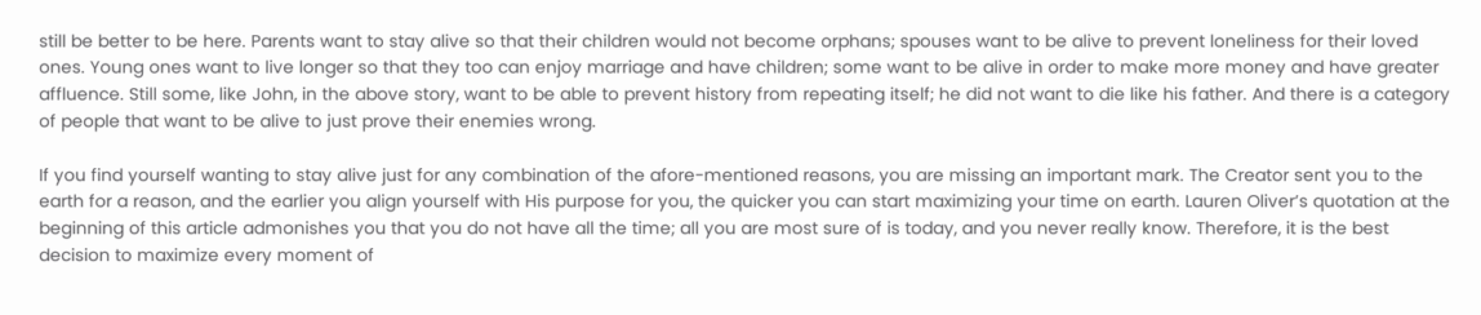still be better to be here. Parents want to stay alive so that their children would not become orphans; spouses want to be alive to prevent loneliness for their loved ones. Young ones want to live longer so that they too can enjoy marriage and have children; some want to be alive in order to make more money and have greater affluence. Still some, like John, in the above story, want to be able to prevent history from repeating itself; he did not want to die like his father. And there is a category of people that want to be alive to just prove their enemies wrong.

If you find yourself wanting to stay alive just for any combination of the afore-mentioned reasons, you are missing an important mark. The Creator sent you to the earth for a reason, and the earlier you align yourself with His purpose for you, the quicker you can start maximizing your time on earth. Lauren Oliver’s quotation at the beginning of this article admonishes you that you do not have all the time; all you are most sure of is today, and you never really know. Therefore, it is the best decision to maximize every moment of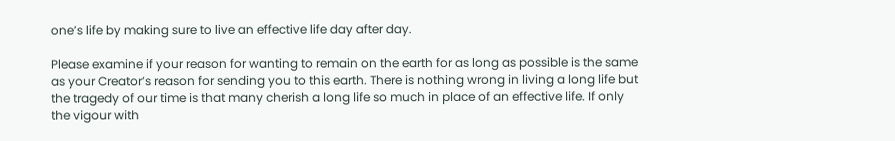one’s life by making sure to live an effective life day after day.

Please examine if your reason for wanting to remain on the earth for as long as possible is the same as your Creator’s reason for sending you to this earth. There is nothing wrong in living a long life but the tragedy of our time is that many cherish a long life so much in place of an effective life. If only the vigour with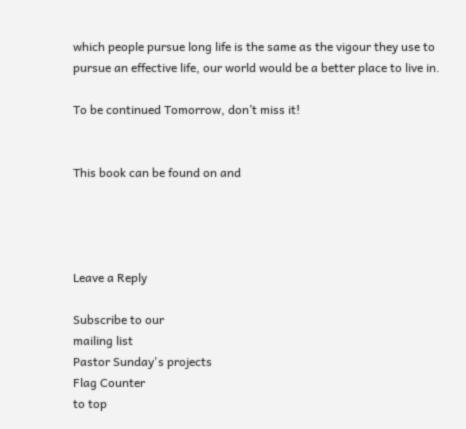which people pursue long life is the same as the vigour they use to pursue an effective life, our world would be a better place to live in.

To be continued Tomorrow, don’t miss it!


This book can be found on and




Leave a Reply

Subscribe to our
mailing list
Pastor Sunday's projects
Flag Counter
to top